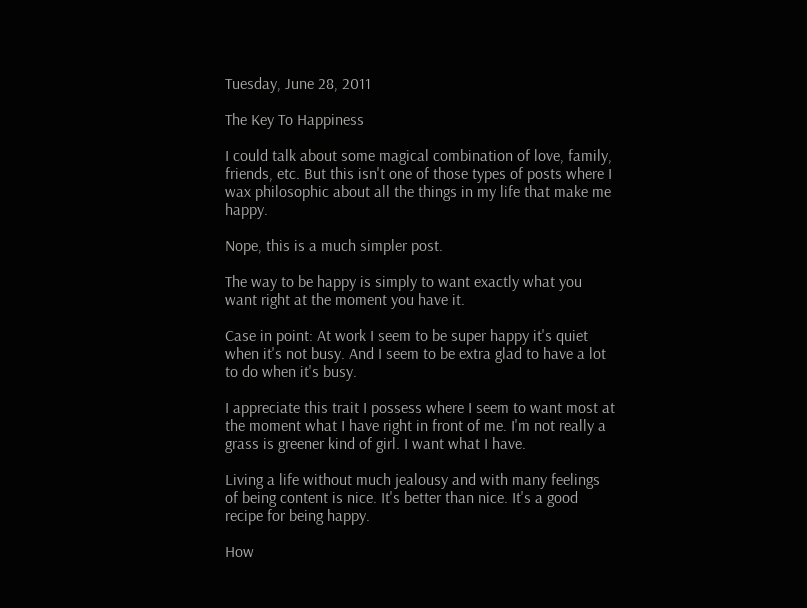Tuesday, June 28, 2011

The Key To Happiness

I could talk about some magical combination of love, family, friends, etc. But this isn't one of those types of posts where I wax philosophic about all the things in my life that make me happy.

Nope, this is a much simpler post.

The way to be happy is simply to want exactly what you want right at the moment you have it.

Case in point: At work I seem to be super happy it's quiet when it's not busy. And I seem to be extra glad to have a lot to do when it's busy.

I appreciate this trait I possess where I seem to want most at the moment what I have right in front of me. I'm not really a grass is greener kind of girl. I want what I have.

Living a life without much jealousy and with many feelings of being content is nice. It's better than nice. It's a good recipe for being happy.

How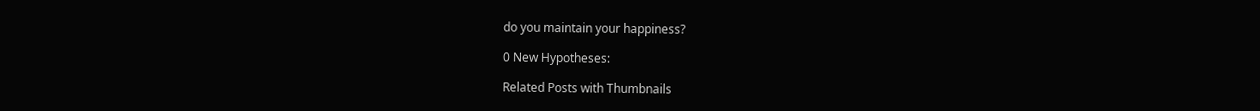do you maintain your happiness?

0 New Hypotheses:

Related Posts with Thumbnails